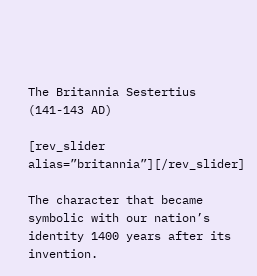The Britannia Sestertius (141-143 AD)

[rev_slider alias=”britannia”][/rev_slider]

The character that became symbolic with our nation’s identity 1400 years after its invention.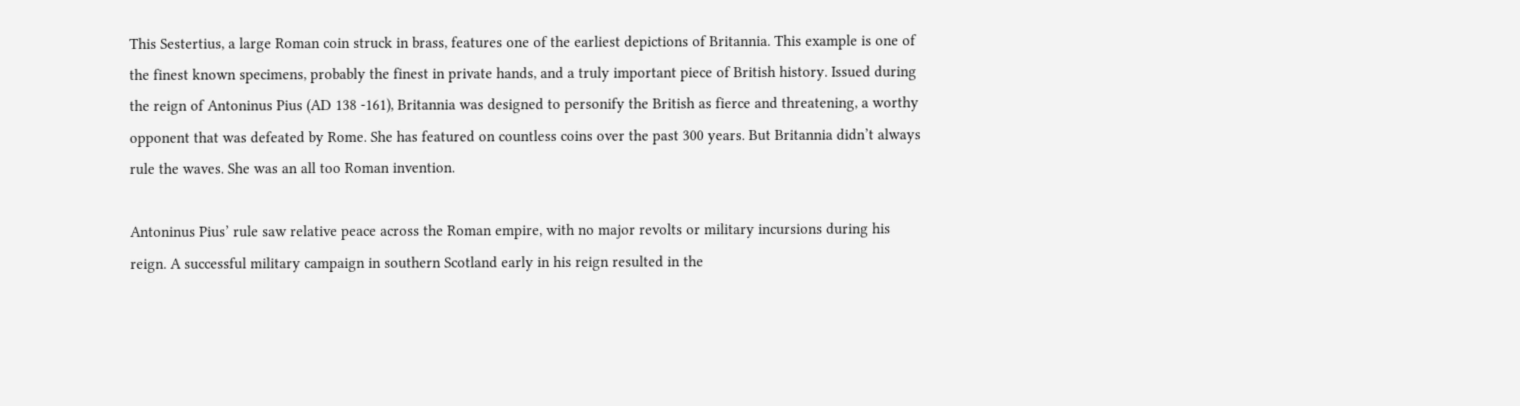This Sestertius, a large Roman coin struck in brass, features one of the earliest depictions of Britannia. This example is one of the finest known specimens, probably the finest in private hands, and a truly important piece of British history. Issued during the reign of Antoninus Pius (AD 138 -161), Britannia was designed to personify the British as fierce and threatening, a worthy opponent that was defeated by Rome. She has featured on countless coins over the past 300 years. But Britannia didn’t always rule the waves. She was an all too Roman invention.

Antoninus Pius’ rule saw relative peace across the Roman empire, with no major revolts or military incursions during his reign. A successful military campaign in southern Scotland early in his reign resulted in the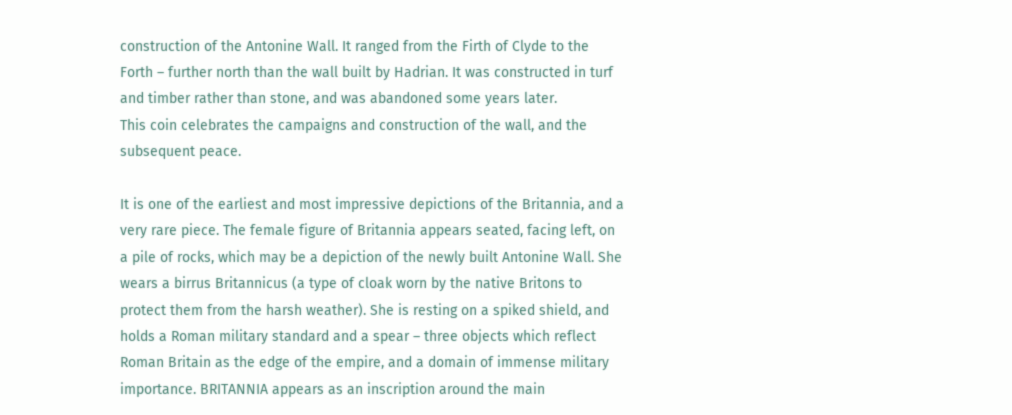construction of the Antonine Wall. It ranged from the Firth of Clyde to the Forth – further north than the wall built by Hadrian. It was constructed in turf and timber rather than stone, and was abandoned some years later.
This coin celebrates the campaigns and construction of the wall, and the subsequent peace.

It is one of the earliest and most impressive depictions of the Britannia, and a very rare piece. The female figure of Britannia appears seated, facing left, on a pile of rocks, which may be a depiction of the newly built Antonine Wall. She wears a birrus Britannicus (a type of cloak worn by the native Britons to protect them from the harsh weather). She is resting on a spiked shield, and holds a Roman military standard and a spear – three objects which reflect Roman Britain as the edge of the empire, and a domain of immense military importance. BRITANNIA appears as an inscription around the main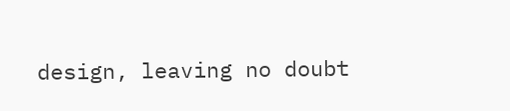design, leaving no doubt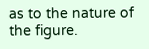as to the nature of the figure.